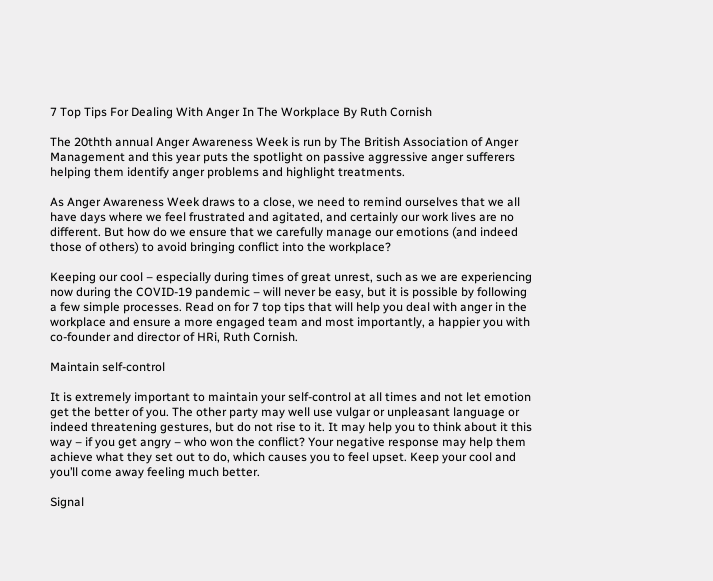7 Top Tips For Dealing With Anger In The Workplace By Ruth Cornish

The 20thth annual Anger Awareness Week is run by The British Association of Anger Management and this year puts the spotlight on passive aggressive anger sufferers helping them identify anger problems and highlight treatments.

As Anger Awareness Week draws to a close, we need to remind ourselves that we all have days where we feel frustrated and agitated, and certainly our work lives are no different. But how do we ensure that we carefully manage our emotions (and indeed those of others) to avoid bringing conflict into the workplace?

Keeping our cool – especially during times of great unrest, such as we are experiencing now during the COVID-19 pandemic – will never be easy, but it is possible by following a few simple processes. Read on for 7 top tips that will help you deal with anger in the workplace and ensure a more engaged team and most importantly, a happier you with co-founder and director of HRi, Ruth Cornish.

Maintain self-control

It is extremely important to maintain your self-control at all times and not let emotion get the better of you. The other party may well use vulgar or unpleasant language or indeed threatening gestures, but do not rise to it. It may help you to think about it this way – if you get angry – who won the conflict? Your negative response may help them achieve what they set out to do, which causes you to feel upset. Keep your cool and you’ll come away feeling much better.

Signal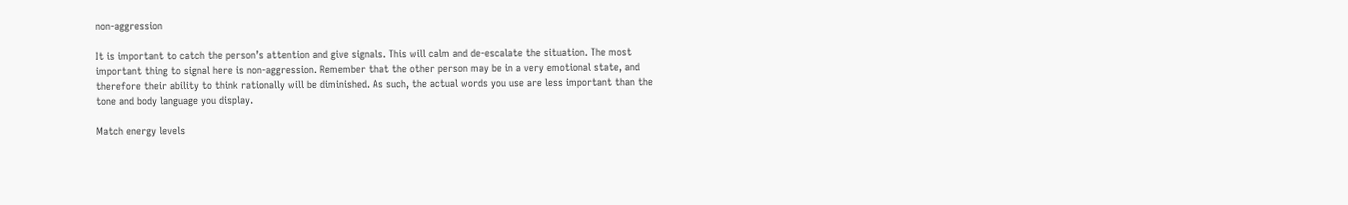non-aggression

It is important to catch the person’s attention and give signals. This will calm and de-escalate the situation. The most important thing to signal here is non-aggression. Remember that the other person may be in a very emotional state, and therefore their ability to think rationally will be diminished. As such, the actual words you use are less important than the tone and body language you display.

Match energy levels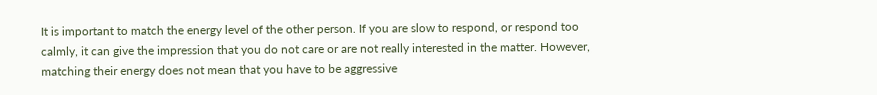It is important to match the energy level of the other person. If you are slow to respond, or respond too calmly, it can give the impression that you do not care or are not really interested in the matter. However, matching their energy does not mean that you have to be aggressive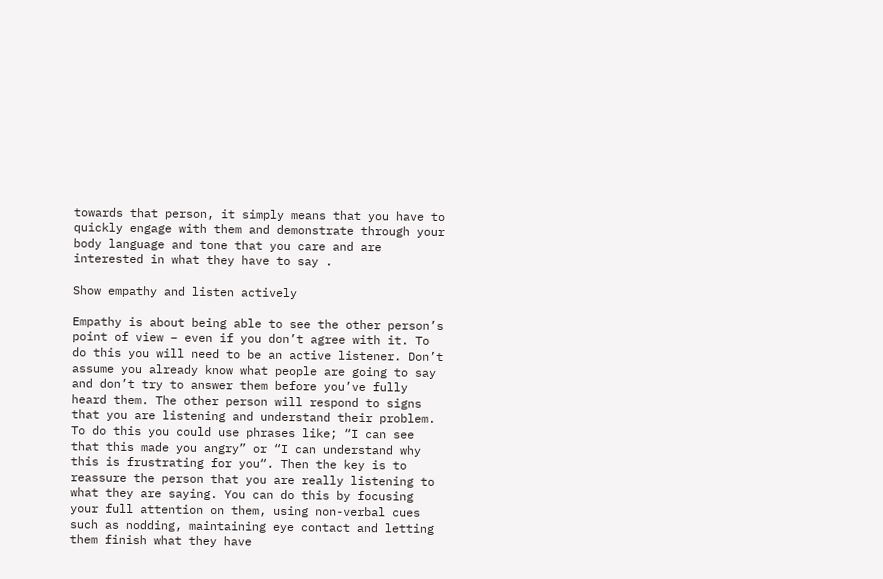towards that person, it simply means that you have to quickly engage with them and demonstrate through your body language and tone that you care and are interested in what they have to say .

Show empathy and listen actively

Empathy is about being able to see the other person’s point of view – even if you don’t agree with it. To do this you will need to be an active listener. Don’t assume you already know what people are going to say and don’t try to answer them before you’ve fully heard them. The other person will respond to signs that you are listening and understand their problem. To do this you could use phrases like; “I can see that this made you angry” or “I can understand why this is frustrating for you“. Then the key is to reassure the person that you are really listening to what they are saying. You can do this by focusing your full attention on them, using non-verbal cues such as nodding, maintaining eye contact and letting them finish what they have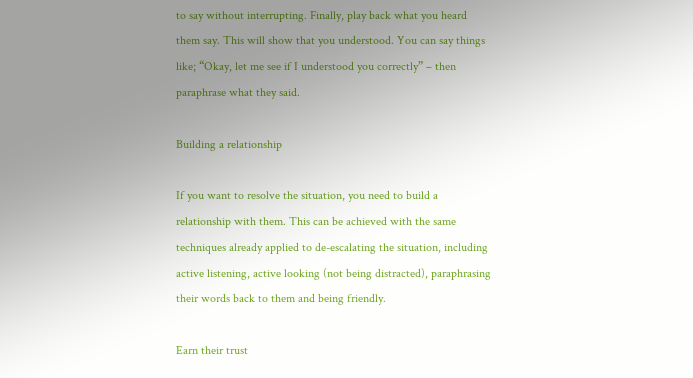to say without interrupting. Finally, play back what you heard them say. This will show that you understood. You can say things like; “Okay, let me see if I understood you correctly” – then paraphrase what they said.

Building a relationship

If you want to resolve the situation, you need to build a relationship with them. This can be achieved with the same techniques already applied to de-escalating the situation, including active listening, active looking (not being distracted), paraphrasing their words back to them and being friendly.

Earn their trust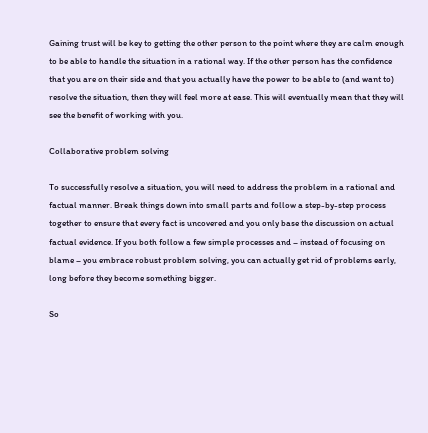Gaining trust will be key to getting the other person to the point where they are calm enough to be able to handle the situation in a rational way. If the other person has the confidence that you are on their side and that you actually have the power to be able to (and want to) resolve the situation, then they will feel more at ease. This will eventually mean that they will see the benefit of working with you.

Collaborative problem solving

To successfully resolve a situation, you will need to address the problem in a rational and factual manner. Break things down into small parts and follow a step-by-step process together to ensure that every fact is uncovered and you only base the discussion on actual factual evidence. If you both follow a few simple processes and – instead of focusing on blame – you embrace robust problem solving, you can actually get rid of problems early, long before they become something bigger.

So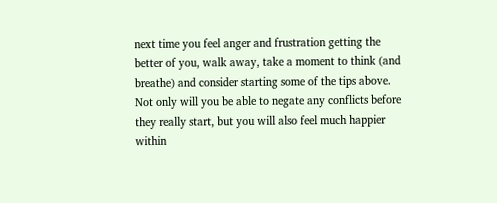next time you feel anger and frustration getting the better of you, walk away, take a moment to think (and breathe) and consider starting some of the tips above. Not only will you be able to negate any conflicts before they really start, but you will also feel much happier within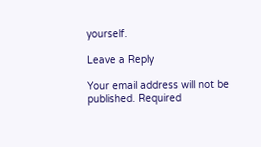yourself.

Leave a Reply

Your email address will not be published. Required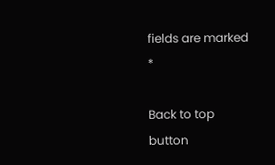fields are marked *

Back to top button